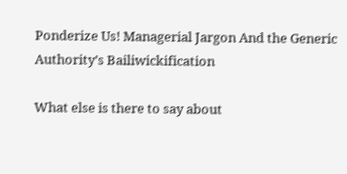Ponderize Us! Managerial Jargon And the Generic Authority’s Bailiwickification

What else is there to say about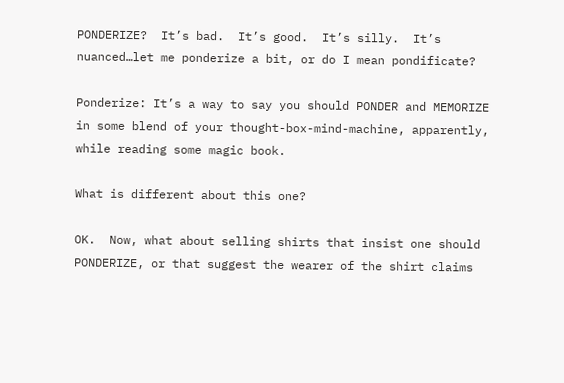PONDERIZE?  It’s bad.  It’s good.  It’s silly.  It’s nuanced…let me ponderize a bit, or do I mean pondificate?

Ponderize: It’s a way to say you should PONDER and MEMORIZE in some blend of your thought-box-mind-machine, apparently, while reading some magic book.

What is different about this one?

OK.  Now, what about selling shirts that insist one should PONDERIZE, or that suggest the wearer of the shirt claims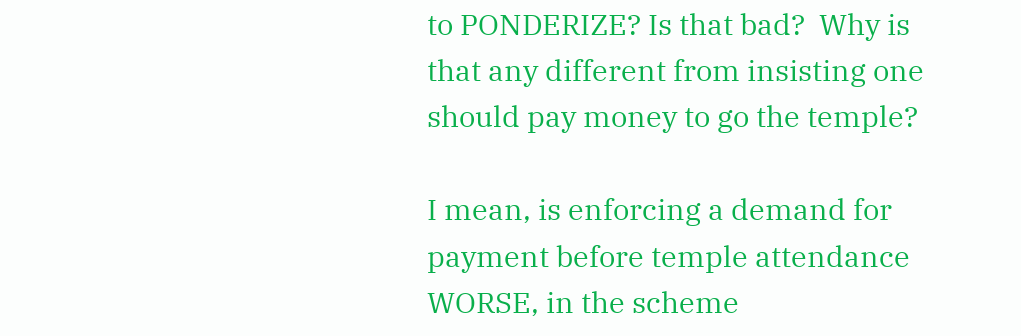to PONDERIZE? Is that bad?  Why is that any different from insisting one should pay money to go the temple?

I mean, is enforcing a demand for payment before temple attendance WORSE, in the scheme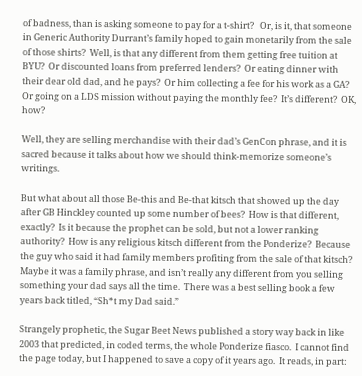of badness, than is asking someone to pay for a t-shirt?   Or, is it, that someone in Generic Authority Durrant’s family hoped to gain monetarily from the sale of those shirts?  Well, is that any different from them getting free tuition at BYU?  Or discounted loans from preferred lenders?  Or eating dinner with their dear old dad, and he pays?  Or him collecting a fee for his work as a GA?  Or going on a LDS mission without paying the monthly fee?  It’s different?  OK, how?

Well, they are selling merchandise with their dad’s GenCon phrase, and it is sacred because it talks about how we should think-memorize someone’s writings.

But what about all those Be-this and Be-that kitsch that showed up the day after GB Hinckley counted up some number of bees?  How is that different, exactly?  Is it because the prophet can be sold, but not a lower ranking authority?  How is any religious kitsch different from the Ponderize?  Because the guy who said it had family members profiting from the sale of that kitsch?  Maybe it was a family phrase, and isn’t really any different from you selling something your dad says all the time.  There was a best selling book a few years back titled, “Sh*t my Dad said.”

Strangely prophetic, the Sugar Beet News published a story way back in like 2003 that predicted, in coded terms, the whole Ponderize fiasco.  I cannot find the page today, but I happened to save a copy of it years ago.  It reads, in part: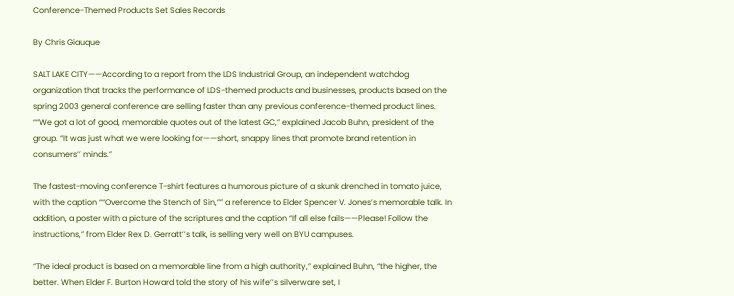Conference-Themed Products Set Sales Records

By Chris Giauque

SALT LAKE CITY——According to a report from the LDS Industrial Group, an independent watchdog organization that tracks the performance of LDS-themed products and businesses, products based on the spring 2003 general conference are selling faster than any previous conference-themed product lines. ““We got a lot of good, memorable quotes out of the latest GC,” explained Jacob Buhn, president of the group. “It was just what we were looking for——short, snappy lines that promote brand retention in consumers’’ minds.”

The fastest-moving conference T-shirt features a humorous picture of a skunk drenched in tomato juice, with the caption ““Overcome the Stench of Sin,”” a reference to Elder Spencer V. Jones’s memorable talk. In addition, a poster with a picture of the scriptures and the caption “If all else fails——Please! Follow the instructions,” from Elder Rex D. Gerratt’’s talk, is selling very well on BYU campuses.

“The ideal product is based on a memorable line from a high authority,” explained Buhn, “the higher, the better. When Elder F. Burton Howard told the story of his wife’’s silverware set, I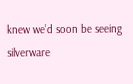knew we’d soon be seeing silverware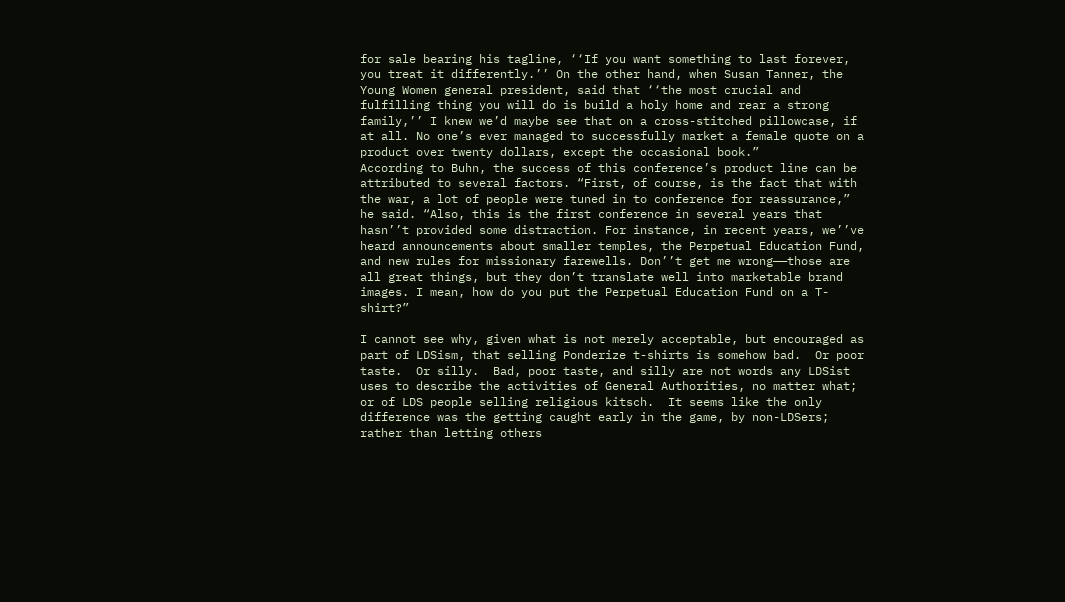for sale bearing his tagline, ‘‘If you want something to last forever, you treat it differently.’’ On the other hand, when Susan Tanner, the Young Women general president, said that ‘‘the most crucial and fulfilling thing you will do is build a holy home and rear a strong family,’’ I knew we’d maybe see that on a cross-stitched pillowcase, if at all. No one’s ever managed to successfully market a female quote on a product over twenty dollars, except the occasional book.”
According to Buhn, the success of this conference’s product line can be attributed to several factors. “First, of course, is the fact that with the war, a lot of people were tuned in to conference for reassurance,” he said. “Also, this is the first conference in several years that hasn’’t provided some distraction. For instance, in recent years, we’’ve heard announcements about smaller temples, the Perpetual Education Fund, and new rules for missionary farewells. Don’’t get me wrong——those are all great things, but they don’t translate well into marketable brand images. I mean, how do you put the Perpetual Education Fund on a T-shirt?”

I cannot see why, given what is not merely acceptable, but encouraged as part of LDSism, that selling Ponderize t-shirts is somehow bad.  Or poor taste.  Or silly.  Bad, poor taste, and silly are not words any LDSist uses to describe the activities of General Authorities, no matter what; or of LDS people selling religious kitsch.  It seems like the only difference was the getting caught early in the game, by non-LDSers; rather than letting others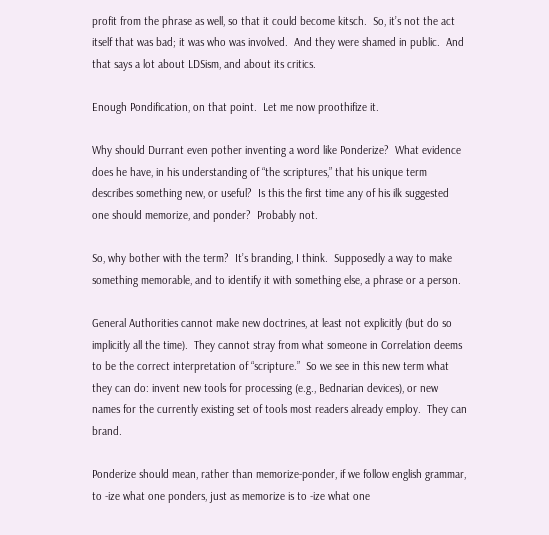profit from the phrase as well, so that it could become kitsch.  So, it’s not the act itself that was bad; it was who was involved.  And they were shamed in public.  And that says a lot about LDSism, and about its critics.

Enough Pondification, on that point.  Let me now proothifize it.

Why should Durrant even pother inventing a word like Ponderize?  What evidence does he have, in his understanding of “the scriptures,” that his unique term describes something new, or useful?  Is this the first time any of his ilk suggested one should memorize, and ponder?  Probably not.

So, why bother with the term?  It’s branding, I think.  Supposedly a way to make something memorable, and to identify it with something else, a phrase or a person.

General Authorities cannot make new doctrines, at least not explicitly (but do so implicitly all the time).  They cannot stray from what someone in Correlation deems to be the correct interpretation of “scripture.”  So we see in this new term what they can do: invent new tools for processing (e.g., Bednarian devices), or new names for the currently existing set of tools most readers already employ.  They can brand.

Ponderize should mean, rather than memorize-ponder, if we follow english grammar, to -ize what one ponders, just as memorize is to -ize what one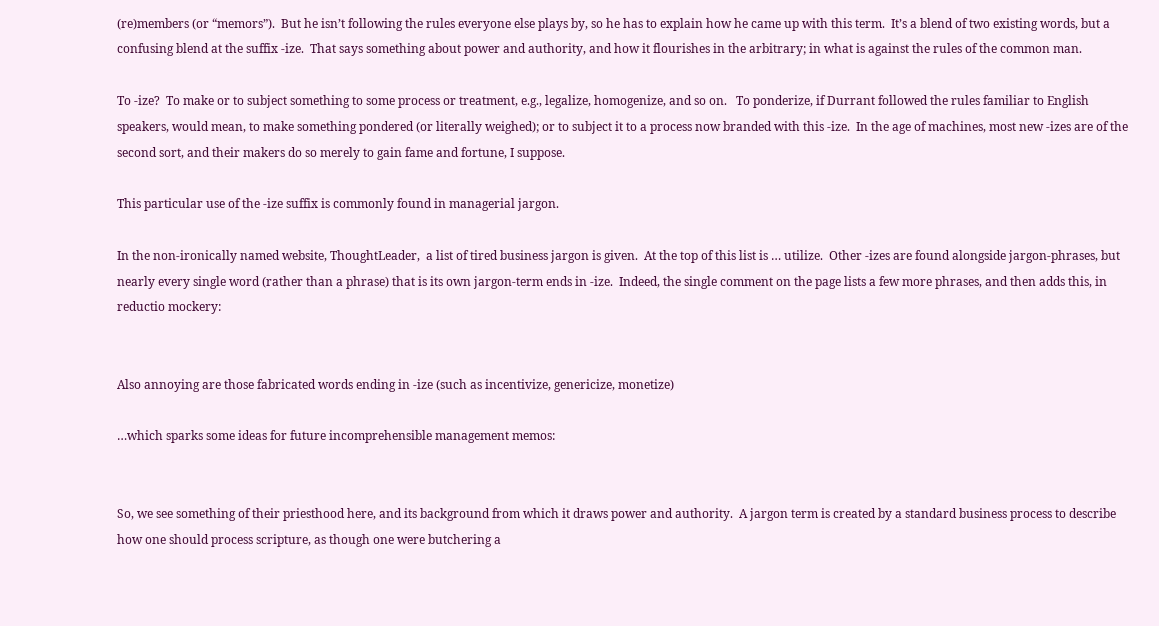(re)members (or “memors”).  But he isn’t following the rules everyone else plays by, so he has to explain how he came up with this term.  It’s a blend of two existing words, but a confusing blend at the suffix -ize.  That says something about power and authority, and how it flourishes in the arbitrary; in what is against the rules of the common man.

To -ize?  To make or to subject something to some process or treatment, e.g., legalize, homogenize, and so on.   To ponderize, if Durrant followed the rules familiar to English speakers, would mean, to make something pondered (or literally weighed); or to subject it to a process now branded with this -ize.  In the age of machines, most new -izes are of the second sort, and their makers do so merely to gain fame and fortune, I suppose.

This particular use of the -ize suffix is commonly found in managerial jargon.

In the non-ironically named website, ThoughtLeader,  a list of tired business jargon is given.  At the top of this list is … utilize.  Other -izes are found alongside jargon-phrases, but nearly every single word (rather than a phrase) that is its own jargon-term ends in -ize.  Indeed, the single comment on the page lists a few more phrases, and then adds this, in reductio mockery:


Also annoying are those fabricated words ending in -ize (such as incentivize, genericize, monetize)

…which sparks some ideas for future incomprehensible management memos:


So, we see something of their priesthood here, and its background from which it draws power and authority.  A jargon term is created by a standard business process to describe how one should process scripture, as though one were butchering a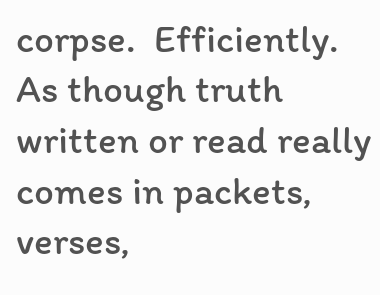corpse.  Efficiently.  As though truth written or read really comes in packets, verses,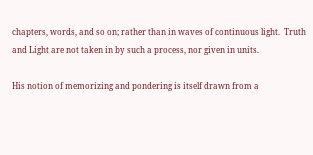chapters, words, and so on; rather than in waves of continuous light.  Truth and Light are not taken in by such a process, nor given in units.

His notion of memorizing and pondering is itself drawn from a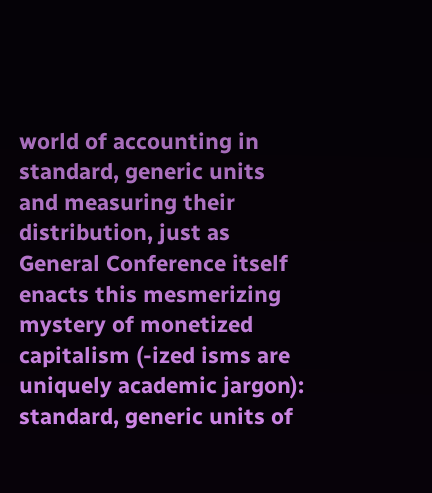world of accounting in standard, generic units and measuring their distribution, just as General Conference itself enacts this mesmerizing mystery of monetized capitalism (-ized isms are uniquely academic jargon): standard, generic units of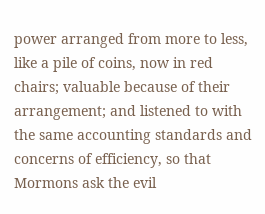power arranged from more to less, like a pile of coins, now in red chairs; valuable because of their arrangement; and listened to with the same accounting standards and concerns of efficiency, so that Mormons ask the evil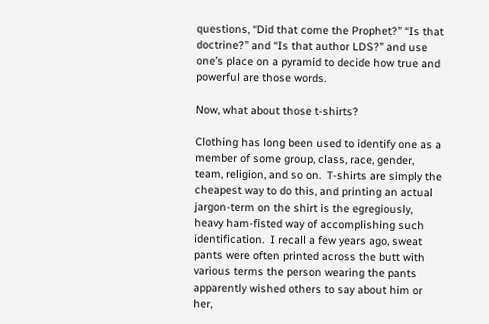questions, “Did that come the Prophet?” “Is that doctrine?” and “Is that author LDS?” and use one’s place on a pyramid to decide how true and powerful are those words.

Now, what about those t-shirts?

Clothing has long been used to identify one as a member of some group, class, race, gender, team, religion, and so on.  T-shirts are simply the cheapest way to do this, and printing an actual jargon-term on the shirt is the egregiously, heavy ham-fisted way of accomplishing such identification.  I recall a few years ago, sweat pants were often printed across the butt with various terms the person wearing the pants apparently wished others to say about him or her,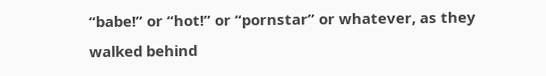“babe!” or “hot!” or “pornstar” or whatever, as they walked behind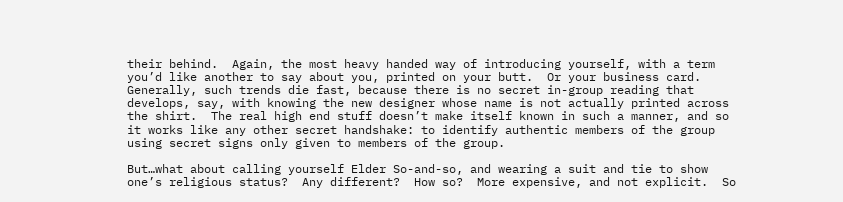their behind.  Again, the most heavy handed way of introducing yourself, with a term you’d like another to say about you, printed on your butt.  Or your business card.  Generally, such trends die fast, because there is no secret in-group reading that develops, say, with knowing the new designer whose name is not actually printed across the shirt.  The real high end stuff doesn’t make itself known in such a manner, and so it works like any other secret handshake: to identify authentic members of the group using secret signs only given to members of the group.

But…what about calling yourself Elder So-and-so, and wearing a suit and tie to show one’s religious status?  Any different?  How so?  More expensive, and not explicit.  So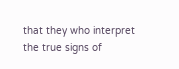that they who interpret the true signs of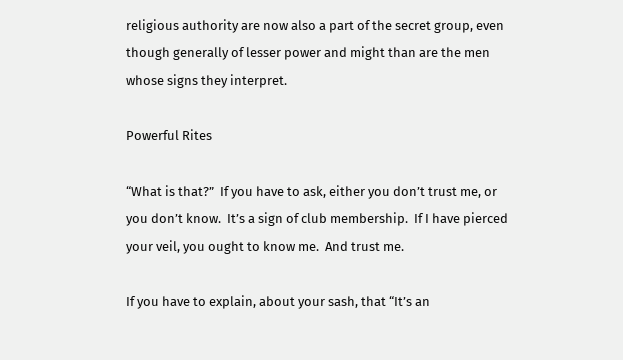religious authority are now also a part of the secret group, even though generally of lesser power and might than are the men whose signs they interpret.

Powerful Rites

“What is that?”  If you have to ask, either you don’t trust me, or you don’t know.  It’s a sign of club membership.  If I have pierced your veil, you ought to know me.  And trust me.

If you have to explain, about your sash, that “It’s an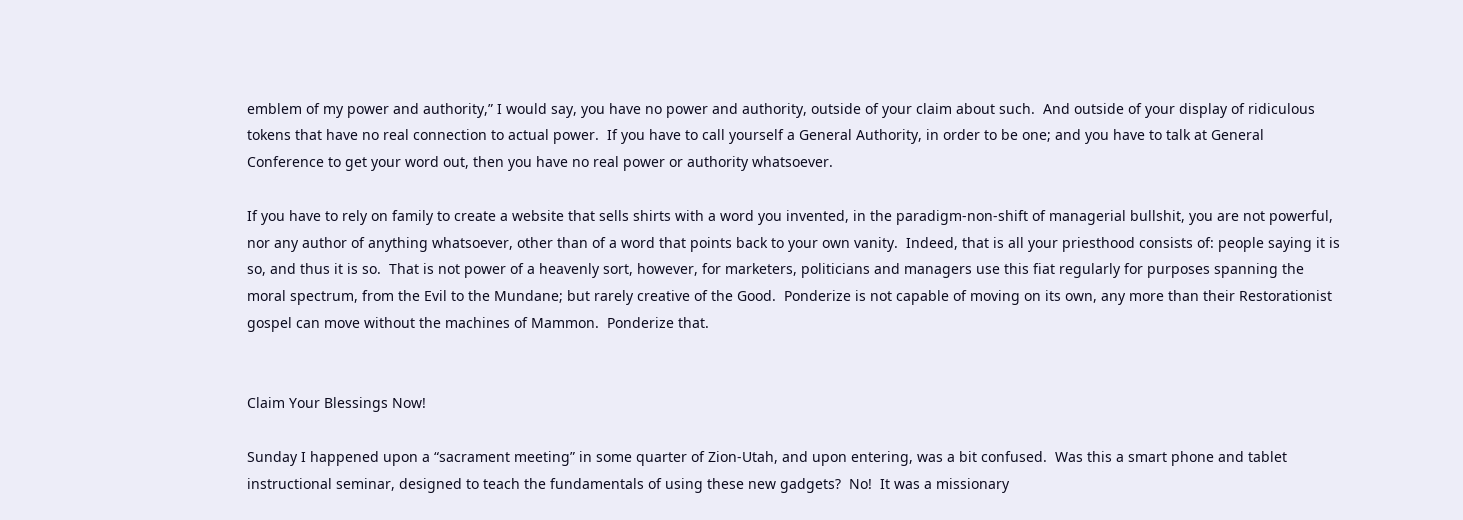emblem of my power and authority,” I would say, you have no power and authority, outside of your claim about such.  And outside of your display of ridiculous tokens that have no real connection to actual power.  If you have to call yourself a General Authority, in order to be one; and you have to talk at General Conference to get your word out, then you have no real power or authority whatsoever.

If you have to rely on family to create a website that sells shirts with a word you invented, in the paradigm-non-shift of managerial bullshit, you are not powerful, nor any author of anything whatsoever, other than of a word that points back to your own vanity.  Indeed, that is all your priesthood consists of: people saying it is so, and thus it is so.  That is not power of a heavenly sort, however, for marketers, politicians and managers use this fiat regularly for purposes spanning the moral spectrum, from the Evil to the Mundane; but rarely creative of the Good.  Ponderize is not capable of moving on its own, any more than their Restorationist gospel can move without the machines of Mammon.  Ponderize that.


Claim Your Blessings Now!

Sunday I happened upon a “sacrament meeting” in some quarter of Zion-Utah, and upon entering, was a bit confused.  Was this a smart phone and tablet instructional seminar, designed to teach the fundamentals of using these new gadgets?  No!  It was a missionary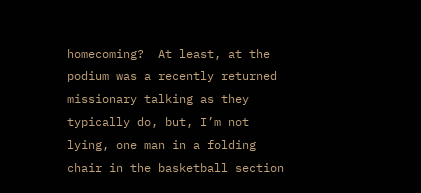homecoming?  At least, at the podium was a recently returned missionary talking as they typically do, but, I’m not lying, one man in a folding chair in the basketball section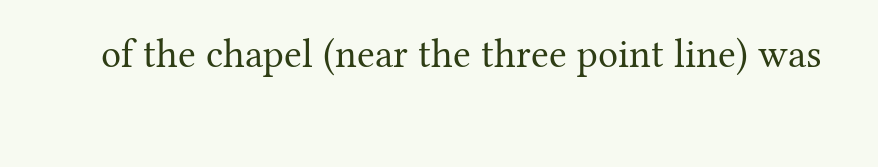of the chapel (near the three point line) was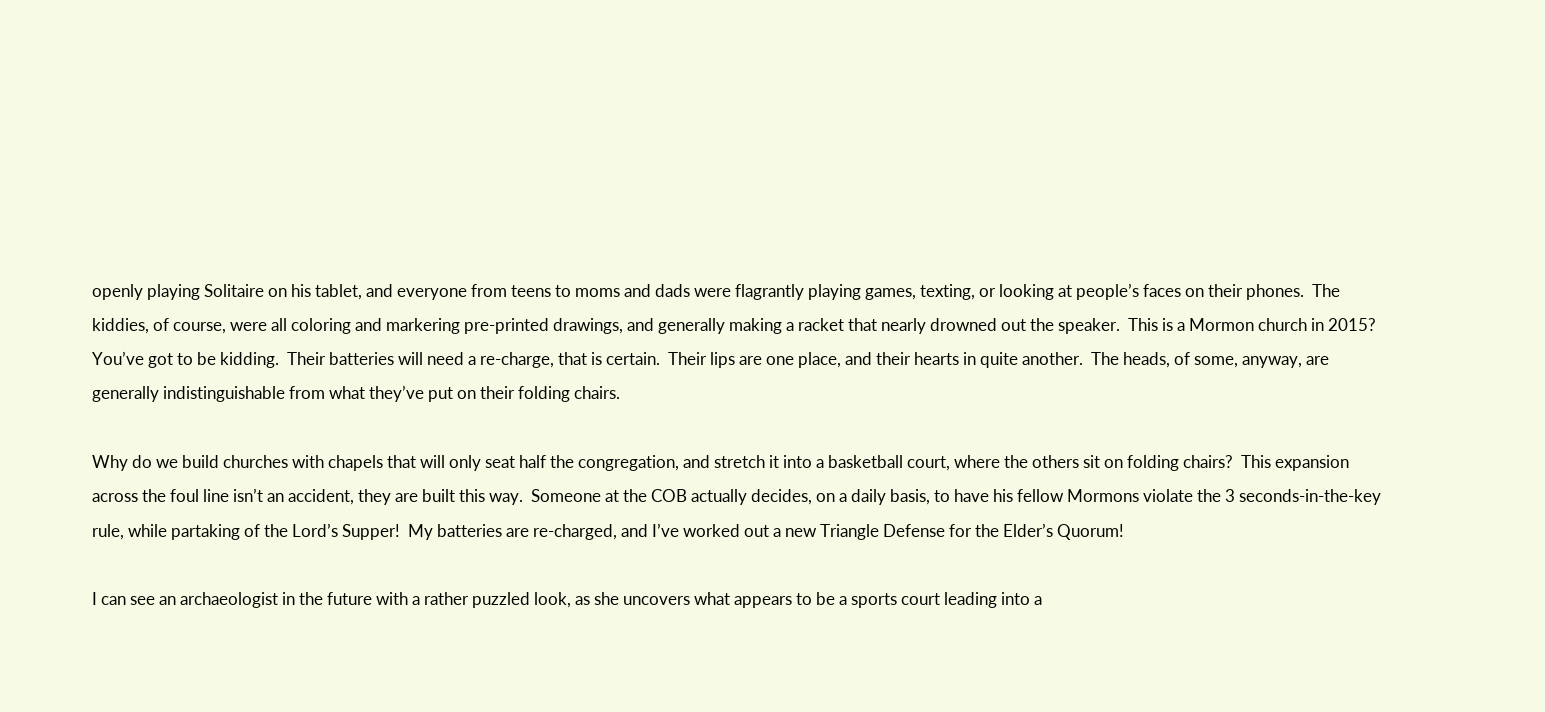openly playing Solitaire on his tablet, and everyone from teens to moms and dads were flagrantly playing games, texting, or looking at people’s faces on their phones.  The kiddies, of course, were all coloring and markering pre-printed drawings, and generally making a racket that nearly drowned out the speaker.  This is a Mormon church in 2015?  You’ve got to be kidding.  Their batteries will need a re-charge, that is certain.  Their lips are one place, and their hearts in quite another.  The heads, of some, anyway, are generally indistinguishable from what they’ve put on their folding chairs.

Why do we build churches with chapels that will only seat half the congregation, and stretch it into a basketball court, where the others sit on folding chairs?  This expansion across the foul line isn’t an accident, they are built this way.  Someone at the COB actually decides, on a daily basis, to have his fellow Mormons violate the 3 seconds-in-the-key rule, while partaking of the Lord’s Supper!  My batteries are re-charged, and I’ve worked out a new Triangle Defense for the Elder’s Quorum!

I can see an archaeologist in the future with a rather puzzled look, as she uncovers what appears to be a sports court leading into a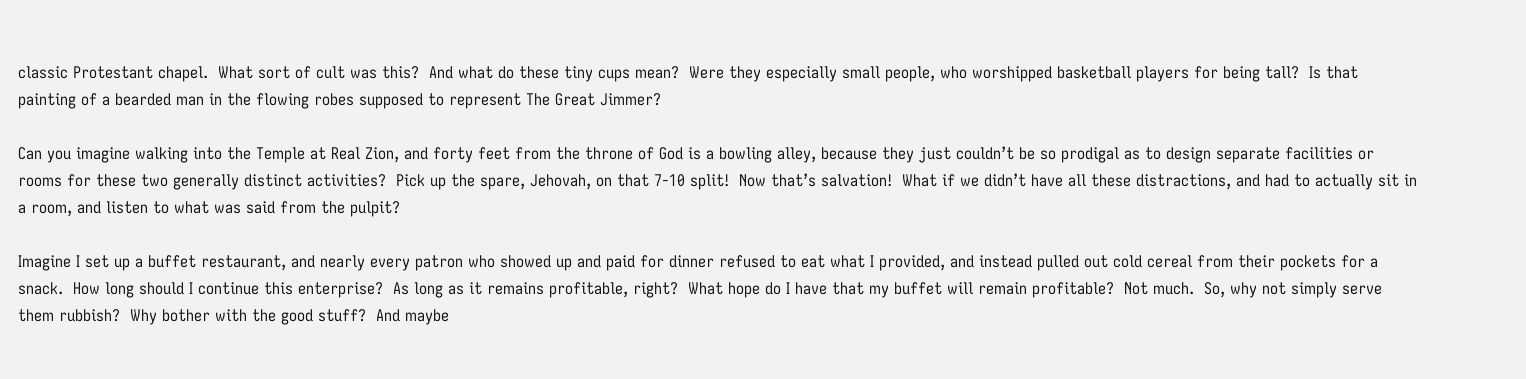classic Protestant chapel.  What sort of cult was this?  And what do these tiny cups mean?  Were they especially small people, who worshipped basketball players for being tall?  Is that painting of a bearded man in the flowing robes supposed to represent The Great Jimmer?

Can you imagine walking into the Temple at Real Zion, and forty feet from the throne of God is a bowling alley, because they just couldn’t be so prodigal as to design separate facilities or rooms for these two generally distinct activities?  Pick up the spare, Jehovah, on that 7-10 split!  Now that’s salvation!  What if we didn’t have all these distractions, and had to actually sit in a room, and listen to what was said from the pulpit?

Imagine I set up a buffet restaurant, and nearly every patron who showed up and paid for dinner refused to eat what I provided, and instead pulled out cold cereal from their pockets for a snack.  How long should I continue this enterprise?  As long as it remains profitable, right?  What hope do I have that my buffet will remain profitable?  Not much.  So, why not simply serve them rubbish?  Why bother with the good stuff?  And maybe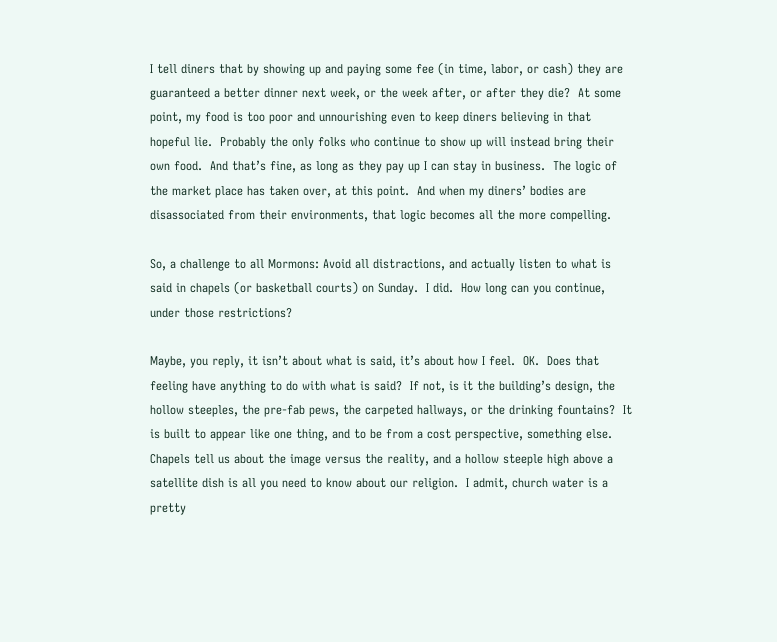I tell diners that by showing up and paying some fee (in time, labor, or cash) they are guaranteed a better dinner next week, or the week after, or after they die?  At some point, my food is too poor and unnourishing even to keep diners believing in that hopeful lie.  Probably the only folks who continue to show up will instead bring their own food.  And that’s fine, as long as they pay up I can stay in business.  The logic of the market place has taken over, at this point.  And when my diners’ bodies are disassociated from their environments, that logic becomes all the more compelling.

So, a challenge to all Mormons: Avoid all distractions, and actually listen to what is said in chapels (or basketball courts) on Sunday.  I did.  How long can you continue, under those restrictions?

Maybe, you reply, it isn’t about what is said, it’s about how I feel.  OK.  Does that feeling have anything to do with what is said?  If not, is it the building’s design, the hollow steeples, the pre-fab pews, the carpeted hallways, or the drinking fountains?  It is built to appear like one thing, and to be from a cost perspective, something else.  Chapels tell us about the image versus the reality, and a hollow steeple high above a satellite dish is all you need to know about our religion.  I admit, church water is a pretty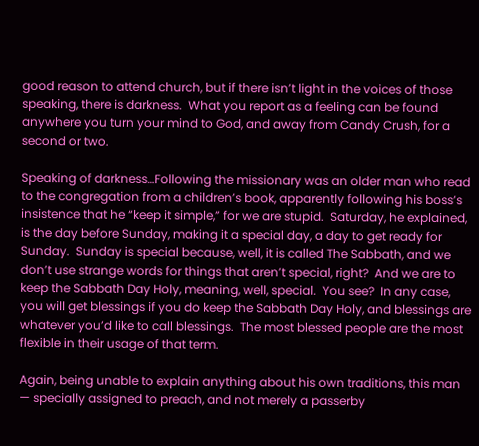good reason to attend church, but if there isn’t light in the voices of those speaking, there is darkness.  What you report as a feeling can be found anywhere you turn your mind to God, and away from Candy Crush, for a second or two.

Speaking of darkness…Following the missionary was an older man who read to the congregation from a children’s book, apparently following his boss’s insistence that he “keep it simple,” for we are stupid.  Saturday, he explained, is the day before Sunday, making it a special day, a day to get ready for Sunday.  Sunday is special because, well, it is called The Sabbath, and we don’t use strange words for things that aren’t special, right?  And we are to keep the Sabbath Day Holy, meaning, well, special.  You see?  In any case, you will get blessings if you do keep the Sabbath Day Holy, and blessings are whatever you’d like to call blessings.  The most blessed people are the most flexible in their usage of that term.

Again, being unable to explain anything about his own traditions, this man — specially assigned to preach, and not merely a passerby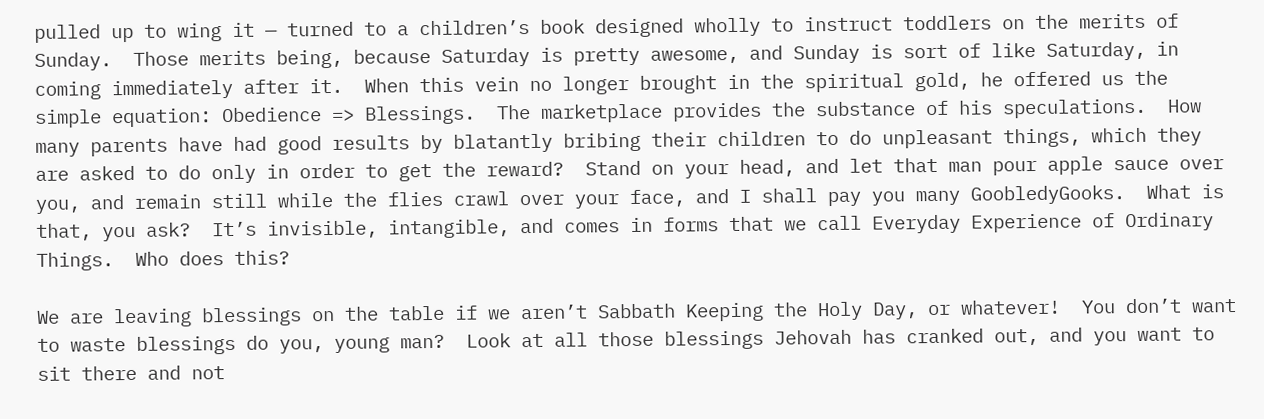pulled up to wing it — turned to a children’s book designed wholly to instruct toddlers on the merits of Sunday.  Those merits being, because Saturday is pretty awesome, and Sunday is sort of like Saturday, in coming immediately after it.  When this vein no longer brought in the spiritual gold, he offered us the simple equation: Obedience => Blessings.  The marketplace provides the substance of his speculations.  How many parents have had good results by blatantly bribing their children to do unpleasant things, which they are asked to do only in order to get the reward?  Stand on your head, and let that man pour apple sauce over you, and remain still while the flies crawl over your face, and I shall pay you many GoobledyGooks.  What is that, you ask?  It’s invisible, intangible, and comes in forms that we call Everyday Experience of Ordinary Things.  Who does this?

We are leaving blessings on the table if we aren’t Sabbath Keeping the Holy Day, or whatever!  You don’t want to waste blessings do you, young man?  Look at all those blessings Jehovah has cranked out, and you want to sit there and not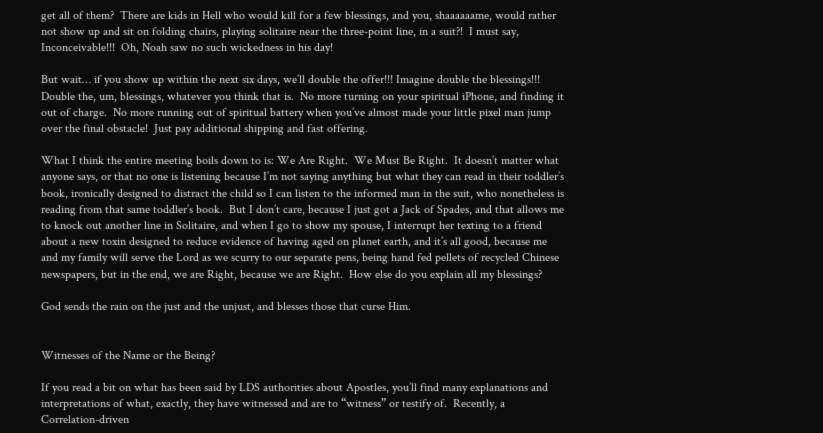get all of them?  There are kids in Hell who would kill for a few blessings, and you, shaaaaaame, would rather not show up and sit on folding chairs, playing solitaire near the three-point line, in a suit?!  I must say, Inconceivable!!!  Oh, Noah saw no such wickedness in his day!

But wait… if you show up within the next six days, we’ll double the offer!!! Imagine double the blessings!!!  Double the, um, blessings, whatever you think that is.  No more turning on your spiritual iPhone, and finding it out of charge.  No more running out of spiritual battery when you’ve almost made your little pixel man jump over the final obstacle!  Just pay additional shipping and fast offering.

What I think the entire meeting boils down to is: We Are Right.  We Must Be Right.  It doesn’t matter what anyone says, or that no one is listening because I’m not saying anything but what they can read in their toddler’s book, ironically designed to distract the child so I can listen to the informed man in the suit, who nonetheless is reading from that same toddler’s book.  But I don’t care, because I just got a Jack of Spades, and that allows me to knock out another line in Solitaire, and when I go to show my spouse, I interrupt her texting to a friend about a new toxin designed to reduce evidence of having aged on planet earth, and it’s all good, because me and my family will serve the Lord as we scurry to our separate pens, being hand fed pellets of recycled Chinese newspapers, but in the end, we are Right, because we are Right.  How else do you explain all my blessings?

God sends the rain on the just and the unjust, and blesses those that curse Him.


Witnesses of the Name or the Being?

If you read a bit on what has been said by LDS authorities about Apostles, you’ll find many explanations and interpretations of what, exactly, they have witnessed and are to “witness” or testify of.  Recently, a Correlation-driven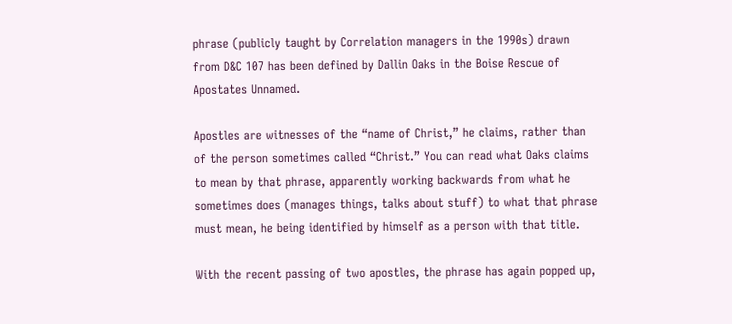phrase (publicly taught by Correlation managers in the 1990s) drawn from D&C 107 has been defined by Dallin Oaks in the Boise Rescue of Apostates Unnamed.

Apostles are witnesses of the “name of Christ,” he claims, rather than of the person sometimes called “Christ.” You can read what Oaks claims to mean by that phrase, apparently working backwards from what he sometimes does (manages things, talks about stuff) to what that phrase must mean, he being identified by himself as a person with that title.

With the recent passing of two apostles, the phrase has again popped up,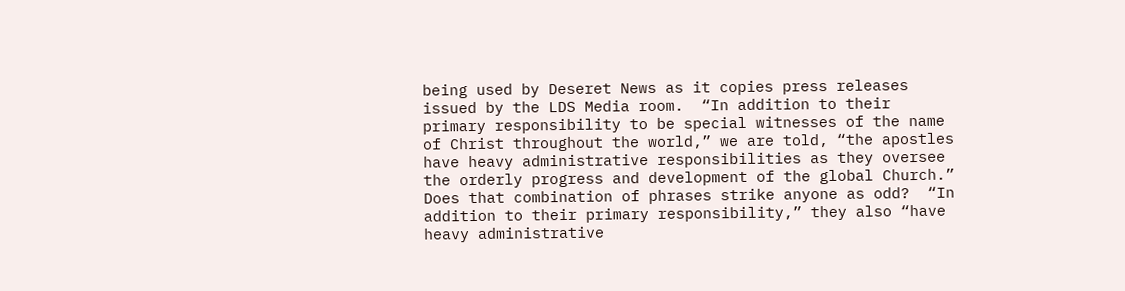being used by Deseret News as it copies press releases issued by the LDS Media room.  “In addition to their primary responsibility to be special witnesses of the name of Christ throughout the world,” we are told, “the apostles have heavy administrative responsibilities as they oversee the orderly progress and development of the global Church.”  Does that combination of phrases strike anyone as odd?  “In addition to their primary responsibility,” they also “have heavy administrative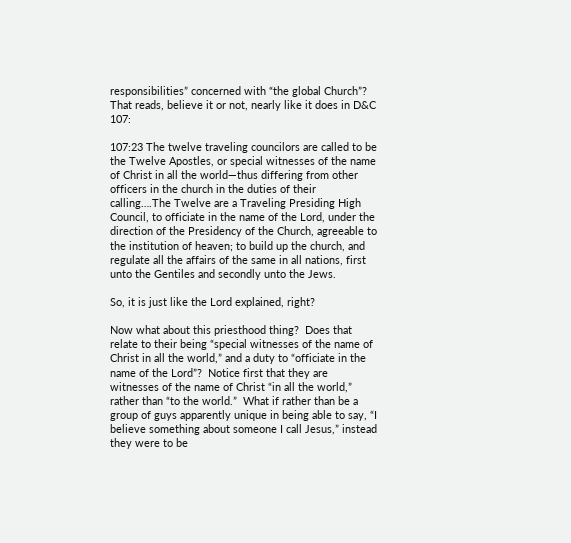responsibilities” concerned with “the global Church”?  That reads, believe it or not, nearly like it does in D&C 107:

107:23 The twelve traveling councilors are called to be the Twelve Apostles, or special witnesses of the name of Christ in all the world—thus differing from other officers in the church in the duties of their calling….The Twelve are a Traveling Presiding High Council, to officiate in the name of the Lord, under the direction of the Presidency of the Church, agreeable to the institution of heaven; to build up the church, and regulate all the affairs of the same in all nations, first unto the Gentiles and secondly unto the Jews.

So, it is just like the Lord explained, right?

Now what about this priesthood thing?  Does that relate to their being “special witnesses of the name of Christ in all the world,” and a duty to “officiate in the name of the Lord”?  Notice first that they are witnesses of the name of Christ “in all the world,” rather than “to the world.”  What if rather than be a group of guys apparently unique in being able to say, “I believe something about someone I call Jesus,” instead they were to be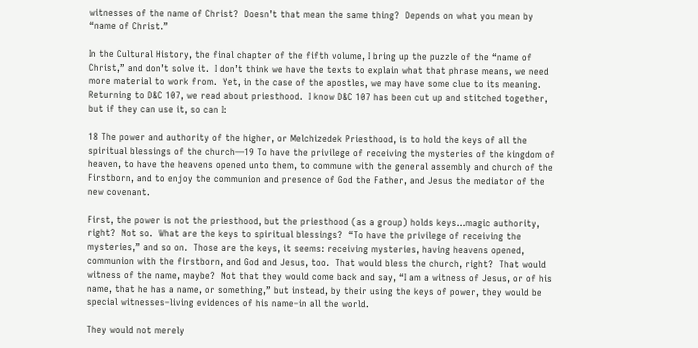witnesses of the name of Christ?  Doesn’t that mean the same thing?  Depends on what you mean by “name of Christ.”

In the Cultural History, the final chapter of the fifth volume, I bring up the puzzle of the “name of Christ,” and don’t solve it.  I don’t think we have the texts to explain what that phrase means, we need more material to work from.  Yet, in the case of the apostles, we may have some clue to its meaning.  Returning to D&C 107, we read about priesthood.  I know D&C 107 has been cut up and stitched together, but if they can use it, so can I:

18 The power and authority of the higher, or Melchizedek Priesthood, is to hold the keys of all the spiritual blessings of the church—19 To have the privilege of receiving the mysteries of the kingdom of heaven, to have the heavens opened unto them, to commune with the general assembly and church of the Firstborn, and to enjoy the communion and presence of God the Father, and Jesus the mediator of the new covenant.

First, the power is not the priesthood, but the priesthood (as a group) holds keys…magic authority, right?  Not so.  What are the keys to spiritual blessings?  “To have the privilege of receiving the mysteries,” and so on.  Those are the keys, it seems: receiving mysteries, having heavens opened, communion with the firstborn, and God and Jesus, too.  That would bless the church, right?  That would witness of the name, maybe?  Not that they would come back and say, “I am a witness of Jesus, or of his name, that he has a name, or something,” but instead, by their using the keys of power, they would be special witnesses–living evidences of his name–in all the world.

They would not merely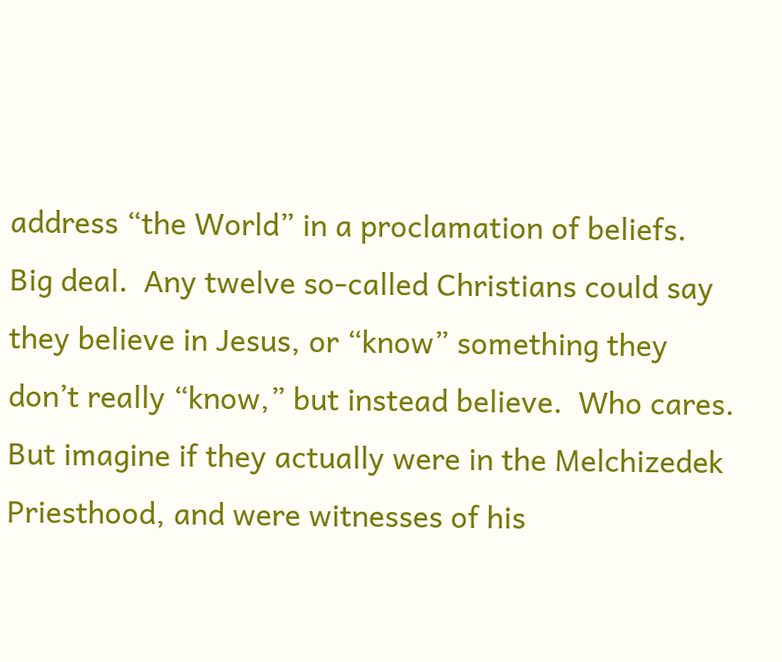address “the World” in a proclamation of beliefs.  Big deal.  Any twelve so-called Christians could say they believe in Jesus, or “know” something they don’t really “know,” but instead believe.  Who cares.  But imagine if they actually were in the Melchizedek Priesthood, and were witnesses of his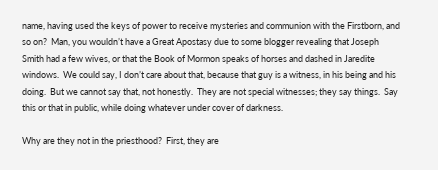name, having used the keys of power to receive mysteries and communion with the Firstborn, and so on?  Man, you wouldn’t have a Great Apostasy due to some blogger revealing that Joseph Smith had a few wives, or that the Book of Mormon speaks of horses and dashed in Jaredite windows.  We could say, I don’t care about that, because that guy is a witness, in his being and his doing.  But we cannot say that, not honestly.  They are not special witnesses; they say things.  Say this or that in public, while doing whatever under cover of darkness.

Why are they not in the priesthood?  First, they are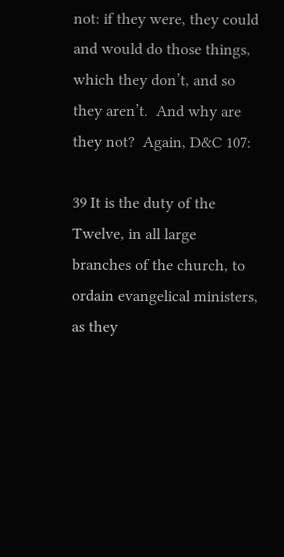not: if they were, they could and would do those things, which they don’t, and so they aren’t.  And why are they not?  Again, D&C 107:

39 It is the duty of the Twelve, in all large branches of the church, to ordain evangelical ministers, as they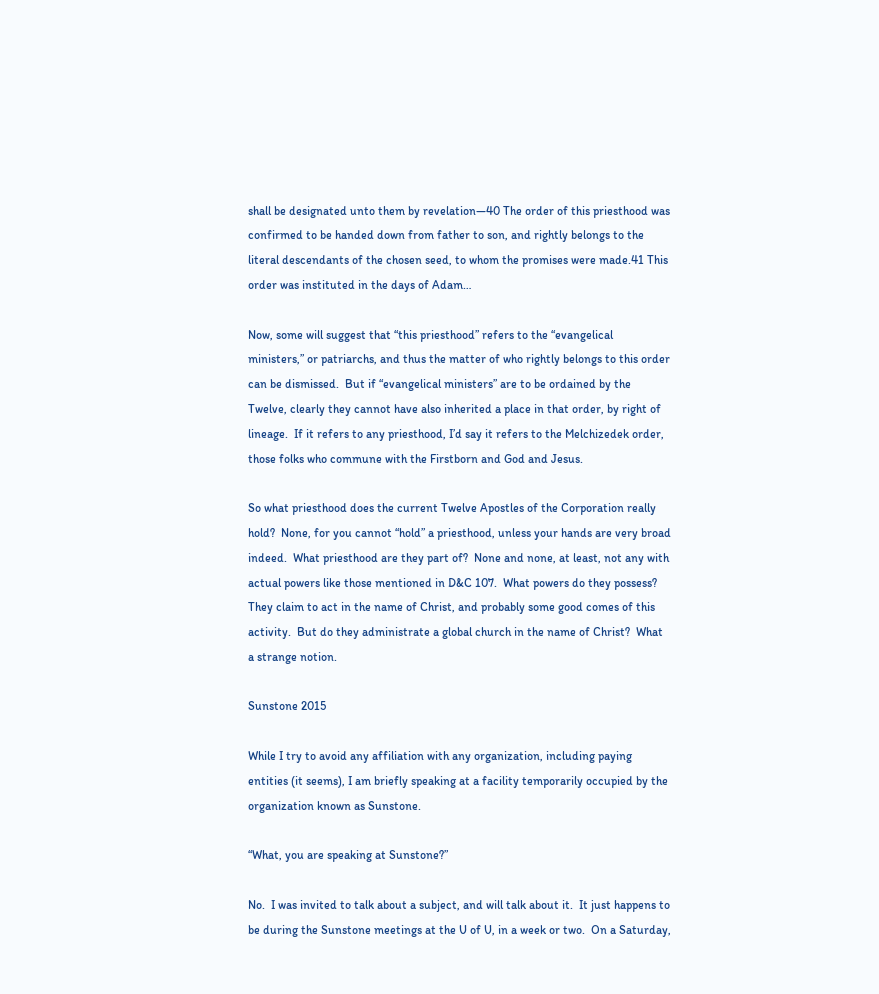shall be designated unto them by revelation—40 The order of this priesthood was confirmed to be handed down from father to son, and rightly belongs to the literal descendants of the chosen seed, to whom the promises were made.41 This order was instituted in the days of Adam…

Now, some will suggest that “this priesthood” refers to the “evangelical ministers,” or patriarchs, and thus the matter of who rightly belongs to this order can be dismissed.  But if “evangelical ministers” are to be ordained by the Twelve, clearly they cannot have also inherited a place in that order, by right of lineage.  If it refers to any priesthood, I’d say it refers to the Melchizedek order, those folks who commune with the Firstborn and God and Jesus.

So what priesthood does the current Twelve Apostles of the Corporation really hold?  None, for you cannot “hold” a priesthood, unless your hands are very broad indeed.  What priesthood are they part of?  None and none, at least, not any with actual powers like those mentioned in D&C 107.  What powers do they possess?  They claim to act in the name of Christ, and probably some good comes of this activity.  But do they administrate a global church in the name of Christ?  What a strange notion.

Sunstone 2015

While I try to avoid any affiliation with any organization, including paying entities (it seems), I am briefly speaking at a facility temporarily occupied by the organization known as Sunstone.

“What, you are speaking at Sunstone?”

No.  I was invited to talk about a subject, and will talk about it.  It just happens to be during the Sunstone meetings at the U of U, in a week or two.  On a Saturday,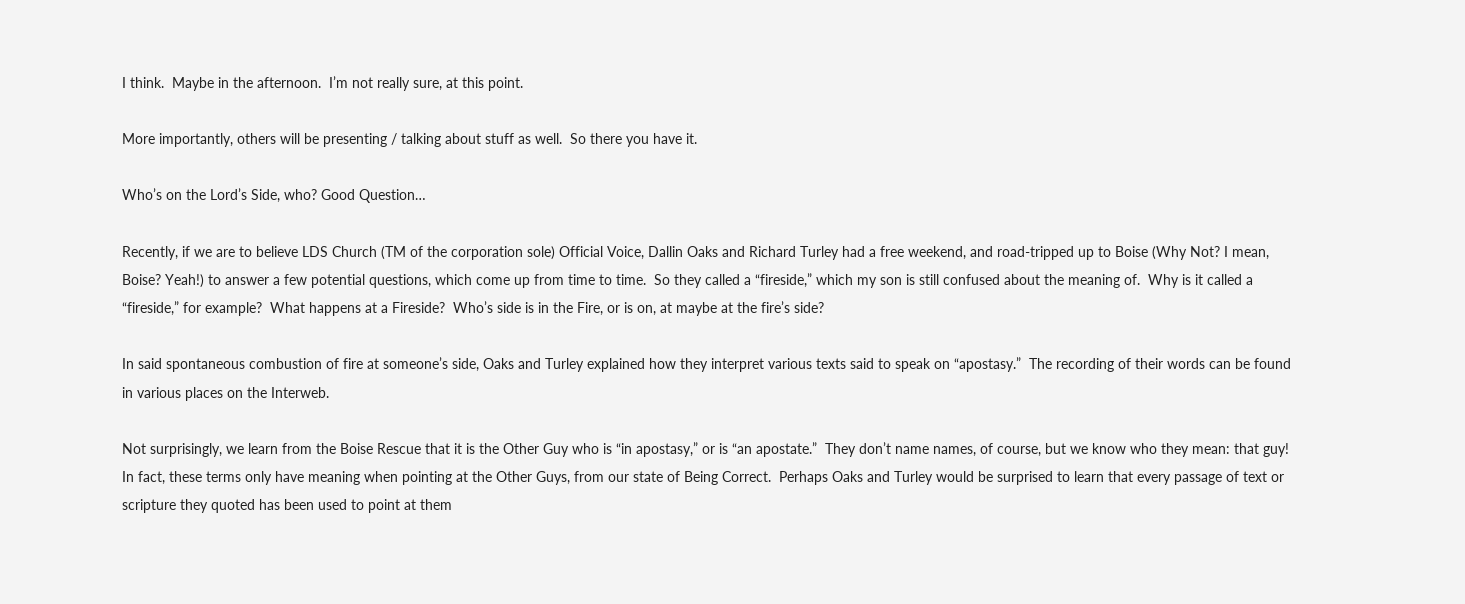I think.  Maybe in the afternoon.  I’m not really sure, at this point.

More importantly, others will be presenting / talking about stuff as well.  So there you have it.

Who’s on the Lord’s Side, who? Good Question…

Recently, if we are to believe LDS Church (TM of the corporation sole) Official Voice, Dallin Oaks and Richard Turley had a free weekend, and road-tripped up to Boise (Why Not? I mean, Boise? Yeah!) to answer a few potential questions, which come up from time to time.  So they called a “fireside,” which my son is still confused about the meaning of.  Why is it called a “fireside,” for example?  What happens at a Fireside?  Who’s side is in the Fire, or is on, at maybe at the fire’s side?

In said spontaneous combustion of fire at someone’s side, Oaks and Turley explained how they interpret various texts said to speak on “apostasy.”  The recording of their words can be found in various places on the Interweb.

Not surprisingly, we learn from the Boise Rescue that it is the Other Guy who is “in apostasy,” or is “an apostate.”  They don’t name names, of course, but we know who they mean: that guy!  In fact, these terms only have meaning when pointing at the Other Guys, from our state of Being Correct.  Perhaps Oaks and Turley would be surprised to learn that every passage of text or scripture they quoted has been used to point at them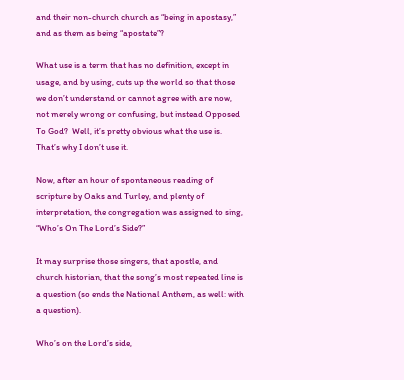and their non-church church as “being in apostasy,” and as them as being “apostate”?

What use is a term that has no definition, except in usage, and by using, cuts up the world so that those we don’t understand or cannot agree with are now, not merely wrong or confusing, but instead Opposed To God?  Well, it’s pretty obvious what the use is.  That’s why I don’t use it.

Now, after an hour of spontaneous reading of scripture by Oaks and Turley, and plenty of interpretation, the congregation was assigned to sing, “Who’s On The Lord’s Side?”

It may surprise those singers, that apostle, and church historian, that the song’s most repeated line is a question (so ends the National Anthem, as well: with a question).

Who’s on the Lord’s side,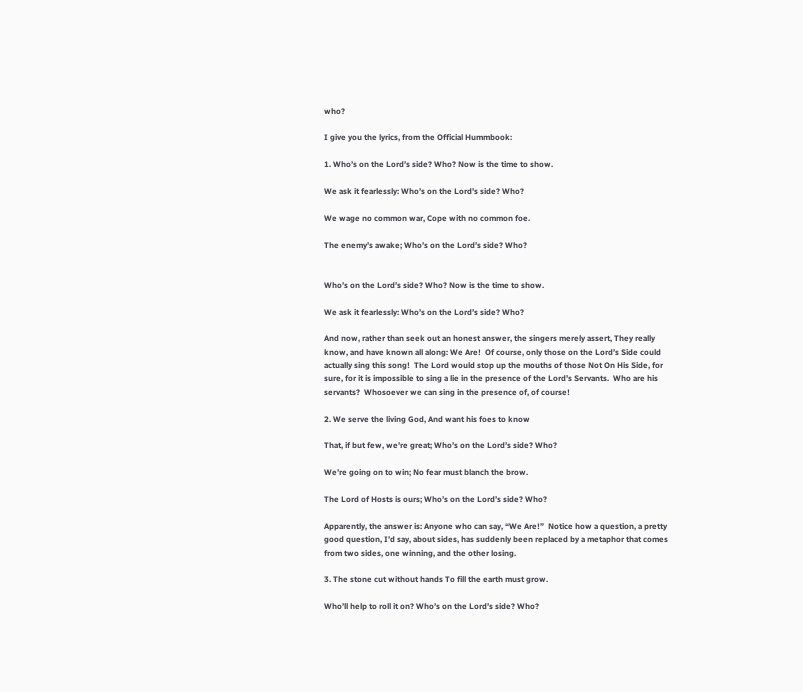who?

I give you the lyrics, from the Official Hummbook:

1. Who’s on the Lord’s side? Who? Now is the time to show.

We ask it fearlessly: Who’s on the Lord’s side? Who?

We wage no common war, Cope with no common foe.

The enemy’s awake; Who’s on the Lord’s side? Who?


Who’s on the Lord’s side? Who? Now is the time to show.

We ask it fearlessly: Who’s on the Lord’s side? Who?

And now, rather than seek out an honest answer, the singers merely assert, They really know, and have known all along: We Are!  Of course, only those on the Lord’s Side could actually sing this song!  The Lord would stop up the mouths of those Not On His Side, for sure, for it is impossible to sing a lie in the presence of the Lord’s Servants.  Who are his servants?  Whosoever we can sing in the presence of, of course!

2. We serve the living God, And want his foes to know

That, if but few, we’re great; Who’s on the Lord’s side? Who?

We’re going on to win; No fear must blanch the brow.

The Lord of Hosts is ours; Who’s on the Lord’s side? Who?

Apparently, the answer is: Anyone who can say, “We Are!”  Notice how a question, a pretty good question, I’d say, about sides, has suddenly been replaced by a metaphor that comes from two sides, one winning, and the other losing.

3. The stone cut without hands To fill the earth must grow.

Who’ll help to roll it on? Who’s on the Lord’s side? Who?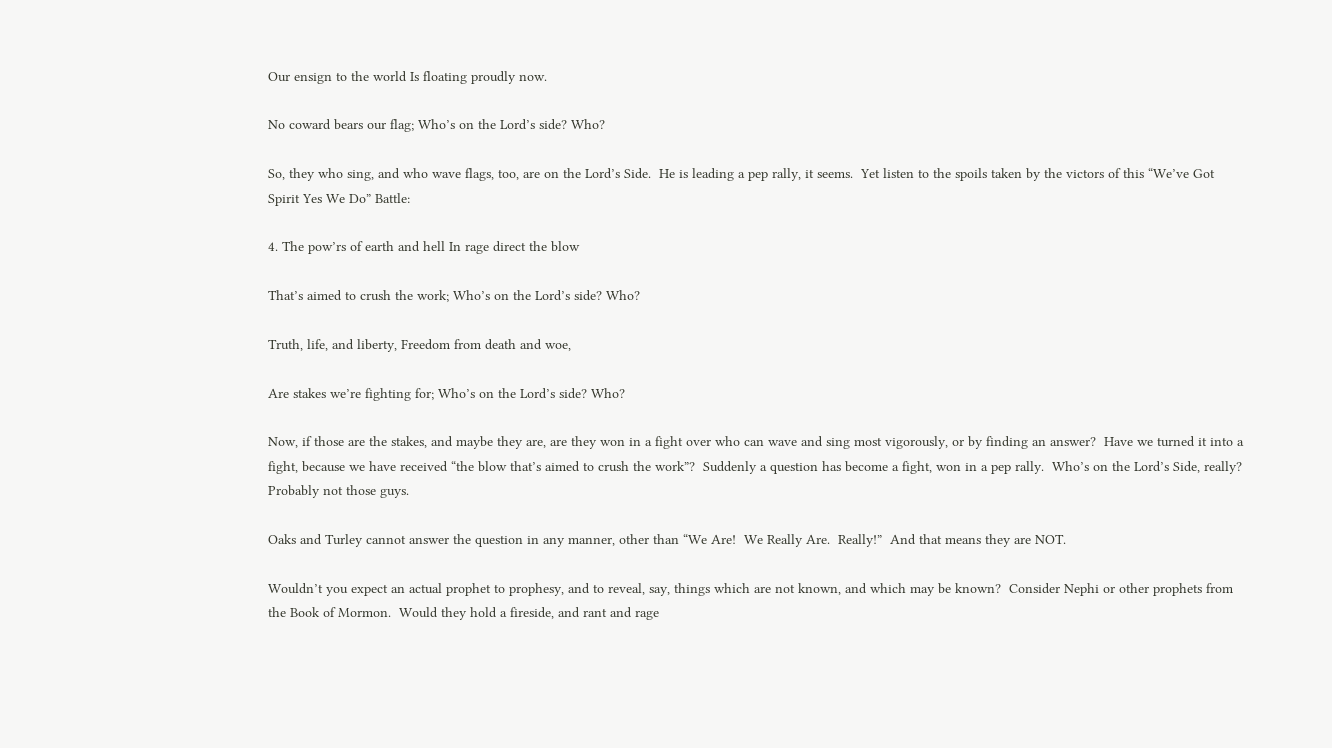Our ensign to the world Is floating proudly now.

No coward bears our flag; Who’s on the Lord’s side? Who?

So, they who sing, and who wave flags, too, are on the Lord’s Side.  He is leading a pep rally, it seems.  Yet listen to the spoils taken by the victors of this “We’ve Got Spirit Yes We Do” Battle:

4. The pow’rs of earth and hell In rage direct the blow

That’s aimed to crush the work; Who’s on the Lord’s side? Who?

Truth, life, and liberty, Freedom from death and woe,

Are stakes we’re fighting for; Who’s on the Lord’s side? Who?

Now, if those are the stakes, and maybe they are, are they won in a fight over who can wave and sing most vigorously, or by finding an answer?  Have we turned it into a fight, because we have received “the blow that’s aimed to crush the work”?  Suddenly a question has become a fight, won in a pep rally.  Who’s on the Lord’s Side, really?  Probably not those guys.

Oaks and Turley cannot answer the question in any manner, other than “We Are!  We Really Are.  Really!”  And that means they are NOT.

Wouldn’t you expect an actual prophet to prophesy, and to reveal, say, things which are not known, and which may be known?  Consider Nephi or other prophets from the Book of Mormon.  Would they hold a fireside, and rant and rage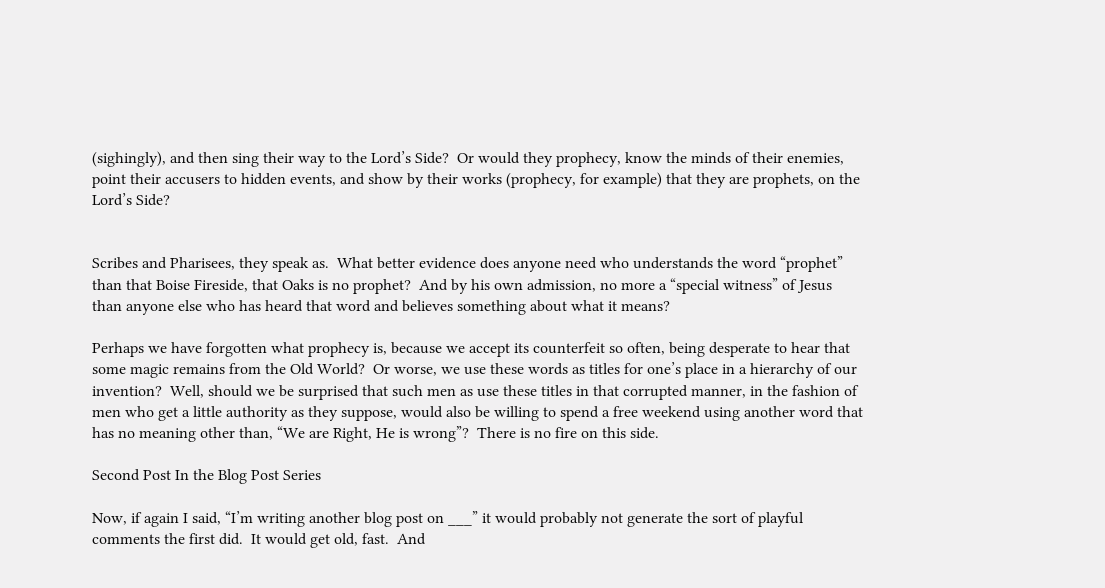(sighingly), and then sing their way to the Lord’s Side?  Or would they prophecy, know the minds of their enemies, point their accusers to hidden events, and show by their works (prophecy, for example) that they are prophets, on the Lord’s Side?


Scribes and Pharisees, they speak as.  What better evidence does anyone need who understands the word “prophet” than that Boise Fireside, that Oaks is no prophet?  And by his own admission, no more a “special witness” of Jesus than anyone else who has heard that word and believes something about what it means?

Perhaps we have forgotten what prophecy is, because we accept its counterfeit so often, being desperate to hear that some magic remains from the Old World?  Or worse, we use these words as titles for one’s place in a hierarchy of our invention?  Well, should we be surprised that such men as use these titles in that corrupted manner, in the fashion of men who get a little authority as they suppose, would also be willing to spend a free weekend using another word that has no meaning other than, “We are Right, He is wrong”?  There is no fire on this side.

Second Post In the Blog Post Series

Now, if again I said, “I’m writing another blog post on ___” it would probably not generate the sort of playful comments the first did.  It would get old, fast.  And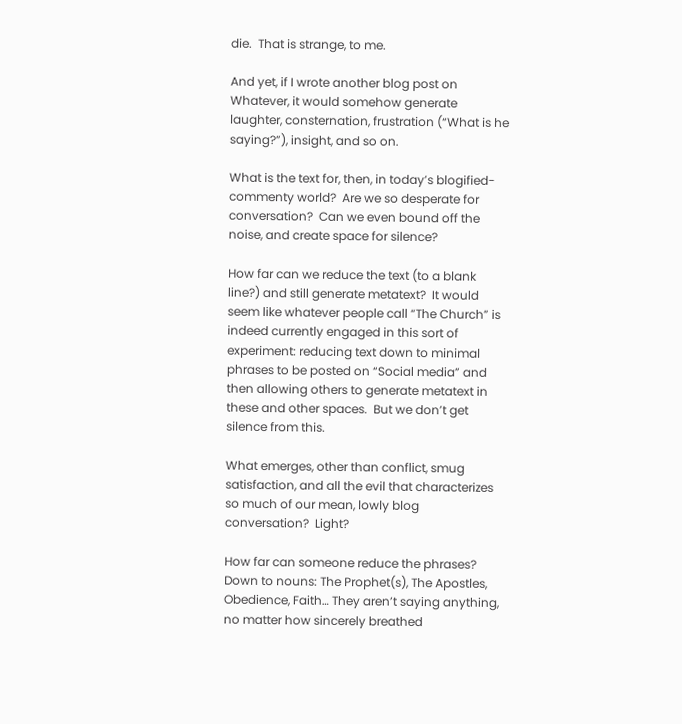die.  That is strange, to me.

And yet, if I wrote another blog post on Whatever, it would somehow generate laughter, consternation, frustration (“What is he saying?”), insight, and so on.

What is the text for, then, in today’s blogified-commenty world?  Are we so desperate for conversation?  Can we even bound off the noise, and create space for silence?

How far can we reduce the text (to a blank line?) and still generate metatext?  It would seem like whatever people call “The Church” is indeed currently engaged in this sort of experiment: reducing text down to minimal phrases to be posted on “Social media” and then allowing others to generate metatext in these and other spaces.  But we don’t get silence from this.

What emerges, other than conflict, smug satisfaction, and all the evil that characterizes so much of our mean, lowly blog conversation?  Light?

How far can someone reduce the phrases?  Down to nouns: The Prophet(s), The Apostles, Obedience, Faith… They aren’t saying anything, no matter how sincerely breathed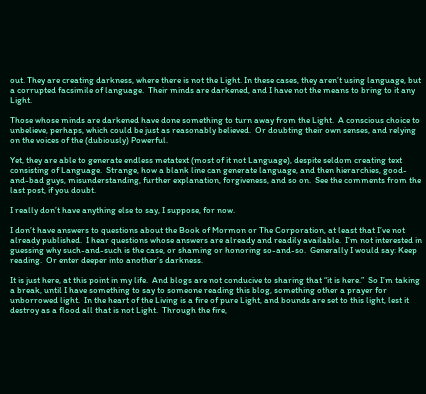out. They are creating darkness, where there is not the Light. In these cases, they aren’t using language, but a corrupted facsimile of language.  Their minds are darkened, and I have not the means to bring to it any Light.

Those whose minds are darkened have done something to turn away from the Light.  A conscious choice to unbelieve, perhaps, which could be just as reasonably believed.  Or doubting their own senses, and relying on the voices of the (dubiously) Powerful.

Yet, they are able to generate endless metatext (most of it not Language), despite seldom creating text consisting of Language.  Strange, how a blank line can generate language, and then hierarchies, good-and-bad guys, misunderstanding, further explanation, forgiveness, and so on.  See the comments from the last post, if you doubt.

I really don’t have anything else to say, I suppose, for now.

I don’t have answers to questions about the Book of Mormon or The Corporation, at least that I’ve not already published.  I hear questions whose answers are already and readily available.  I’m not interested in guessing why such-and-such is the case, or shaming or honoring so-and-so.  Generally I would say: Keep reading.  Or enter deeper into another’s darkness.

It is just here, at this point in my life.  And blogs are not conducive to sharing that “it is here.”  So I’m taking a break, until I have something to say to someone reading this blog, something other a prayer for unborrowed light.  In the heart of the Living is a fire of pure Light, and bounds are set to this light, lest it destroy as a flood all that is not Light.  Through the fire,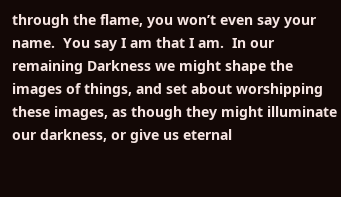through the flame, you won’t even say your name.  You say I am that I am.  In our remaining Darkness we might shape the images of things, and set about worshipping these images, as though they might illuminate our darkness, or give us eternal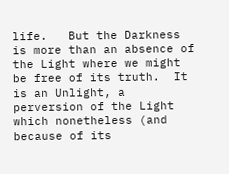life.   But the Darkness is more than an absence of the Light where we might be free of its truth.  It is an Unlight, a perversion of the Light which nonetheless (and because of its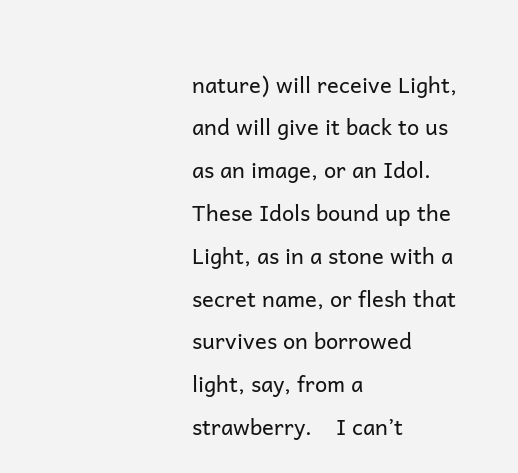nature) will receive Light, and will give it back to us as an image, or an Idol.  These Idols bound up the Light, as in a stone with a secret name, or flesh that survives on borrowed light, say, from a strawberry.    I can’t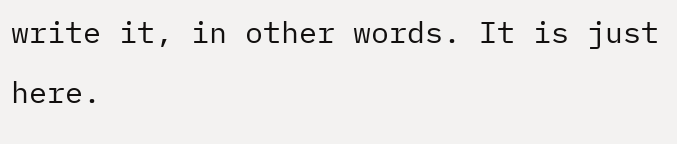write it, in other words. It is just here.